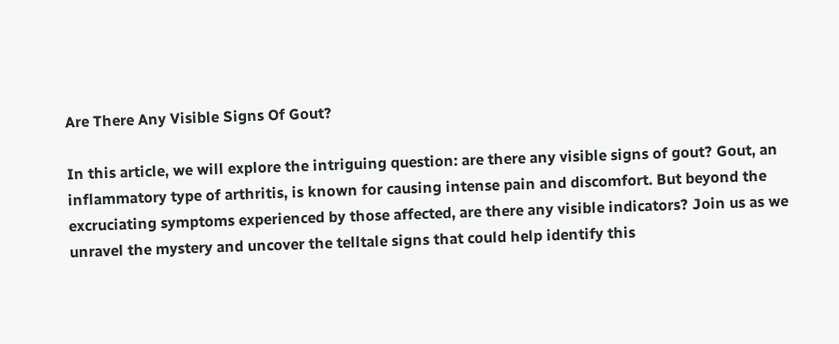Are There Any Visible Signs Of Gout?

In this article, we will explore the intriguing question: are there any visible signs of gout? Gout, an inflammatory type of arthritis, is known for causing intense pain and discomfort. But beyond the excruciating symptoms experienced by those affected, are there any visible indicators? Join us as we unravel the mystery and uncover the telltale signs that could help identify this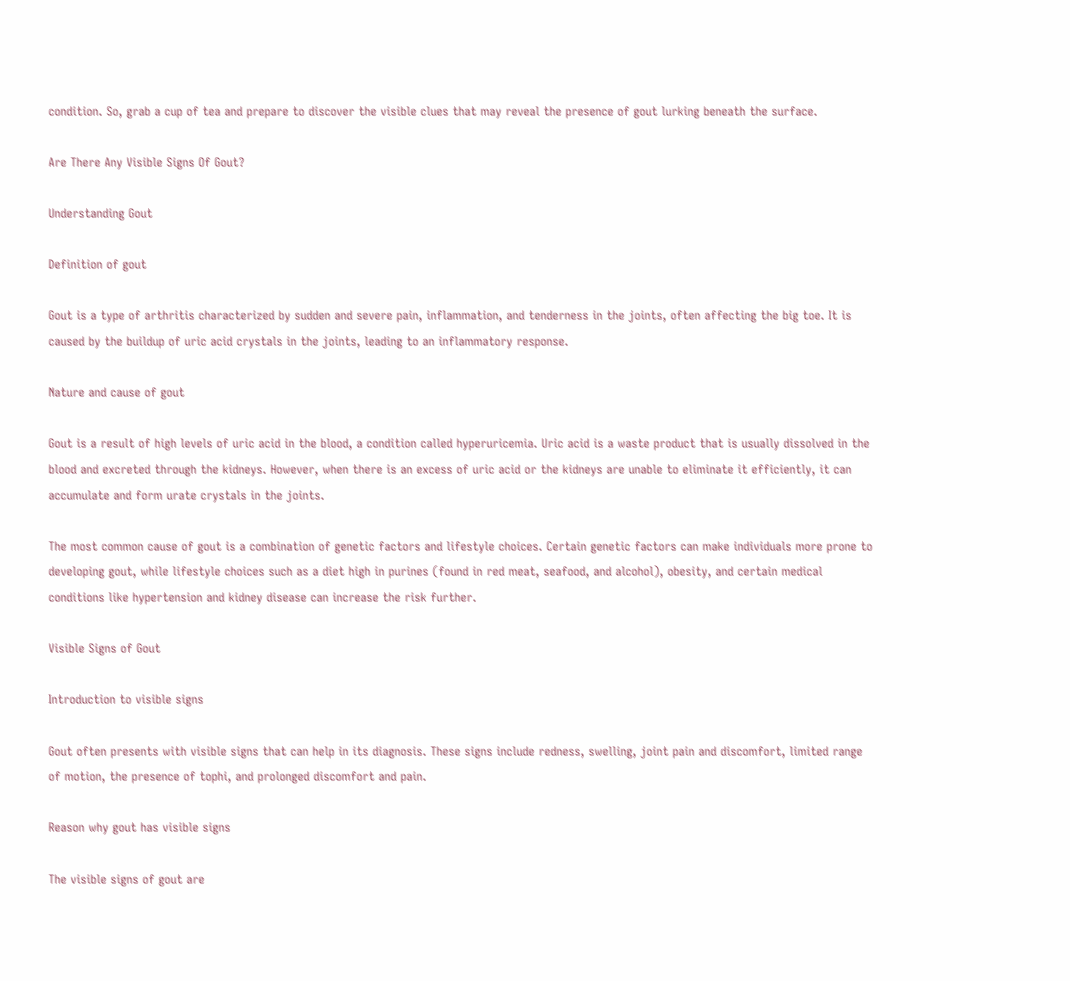condition. So, grab a cup of tea and prepare to discover the visible clues that may reveal the presence of gout lurking beneath the surface.

Are There Any Visible Signs Of Gout?

Understanding Gout

Definition of gout

Gout is a type of arthritis characterized by sudden and severe pain, inflammation, and tenderness in the joints, often affecting the big toe. It is caused by the buildup of uric acid crystals in the joints, leading to an inflammatory response.

Nature and cause of gout

Gout is a result of high levels of uric acid in the blood, a condition called hyperuricemia. Uric acid is a waste product that is usually dissolved in the blood and excreted through the kidneys. However, when there is an excess of uric acid or the kidneys are unable to eliminate it efficiently, it can accumulate and form urate crystals in the joints.

The most common cause of gout is a combination of genetic factors and lifestyle choices. Certain genetic factors can make individuals more prone to developing gout, while lifestyle choices such as a diet high in purines (found in red meat, seafood, and alcohol), obesity, and certain medical conditions like hypertension and kidney disease can increase the risk further.

Visible Signs of Gout

Introduction to visible signs

Gout often presents with visible signs that can help in its diagnosis. These signs include redness, swelling, joint pain and discomfort, limited range of motion, the presence of tophi, and prolonged discomfort and pain.

Reason why gout has visible signs

The visible signs of gout are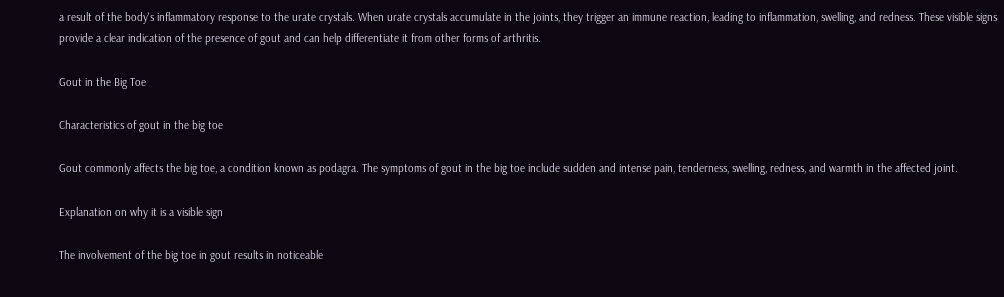a result of the body's inflammatory response to the urate crystals. When urate crystals accumulate in the joints, they trigger an immune reaction, leading to inflammation, swelling, and redness. These visible signs provide a clear indication of the presence of gout and can help differentiate it from other forms of arthritis.

Gout in the Big Toe

Characteristics of gout in the big toe

Gout commonly affects the big toe, a condition known as podagra. The symptoms of gout in the big toe include sudden and intense pain, tenderness, swelling, redness, and warmth in the affected joint.

Explanation on why it is a visible sign

The involvement of the big toe in gout results in noticeable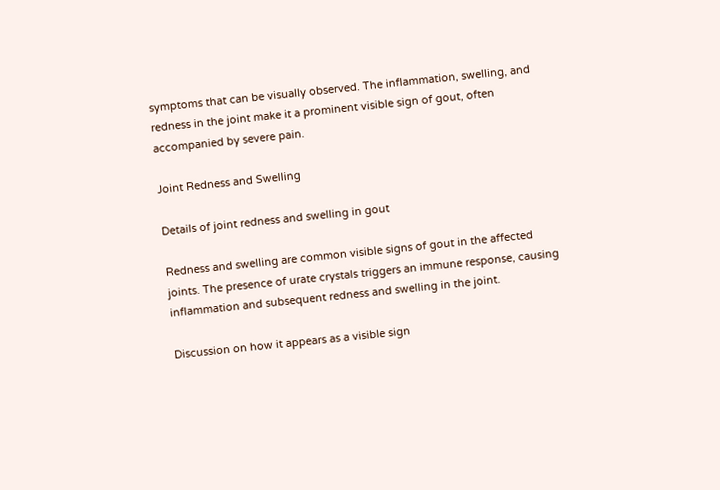symptoms that can be visually observed. The inflammation, swelling, and redness in the joint make it a prominent visible sign of gout, often accompanied by severe pain.

Joint Redness and Swelling

Details of joint redness and swelling in gout

Redness and swelling are common visible signs of gout in the affected joints. The presence of urate crystals triggers an immune response, causing inflammation and subsequent redness and swelling in the joint.

Discussion on how it appears as a visible sign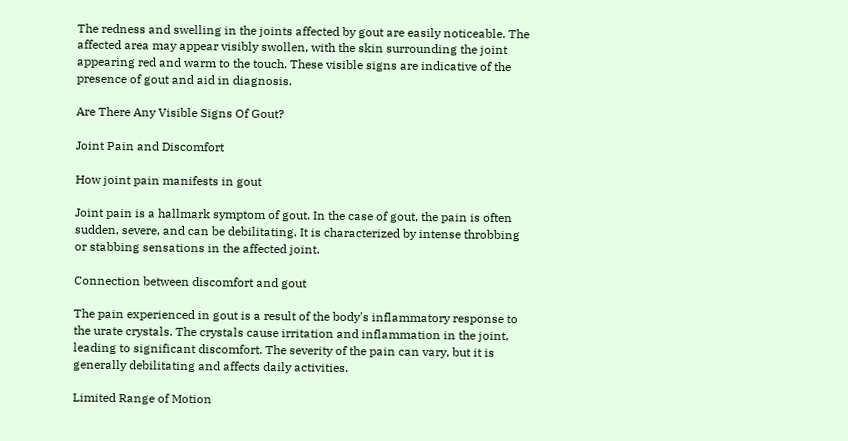The redness and swelling in the joints affected by gout are easily noticeable. The affected area may appear visibly swollen, with the skin surrounding the joint appearing red and warm to the touch. These visible signs are indicative of the presence of gout and aid in diagnosis.

Are There Any Visible Signs Of Gout?

Joint Pain and Discomfort

How joint pain manifests in gout

Joint pain is a hallmark symptom of gout. In the case of gout, the pain is often sudden, severe, and can be debilitating. It is characterized by intense throbbing or stabbing sensations in the affected joint.

Connection between discomfort and gout

The pain experienced in gout is a result of the body's inflammatory response to the urate crystals. The crystals cause irritation and inflammation in the joint, leading to significant discomfort. The severity of the pain can vary, but it is generally debilitating and affects daily activities.

Limited Range of Motion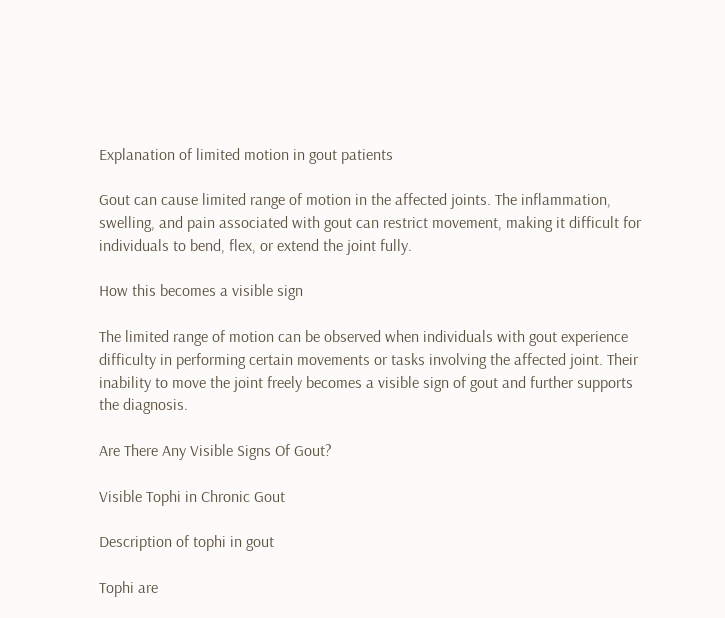Explanation of limited motion in gout patients

Gout can cause limited range of motion in the affected joints. The inflammation, swelling, and pain associated with gout can restrict movement, making it difficult for individuals to bend, flex, or extend the joint fully.

How this becomes a visible sign

The limited range of motion can be observed when individuals with gout experience difficulty in performing certain movements or tasks involving the affected joint. Their inability to move the joint freely becomes a visible sign of gout and further supports the diagnosis.

Are There Any Visible Signs Of Gout?

Visible Tophi in Chronic Gout

Description of tophi in gout

Tophi are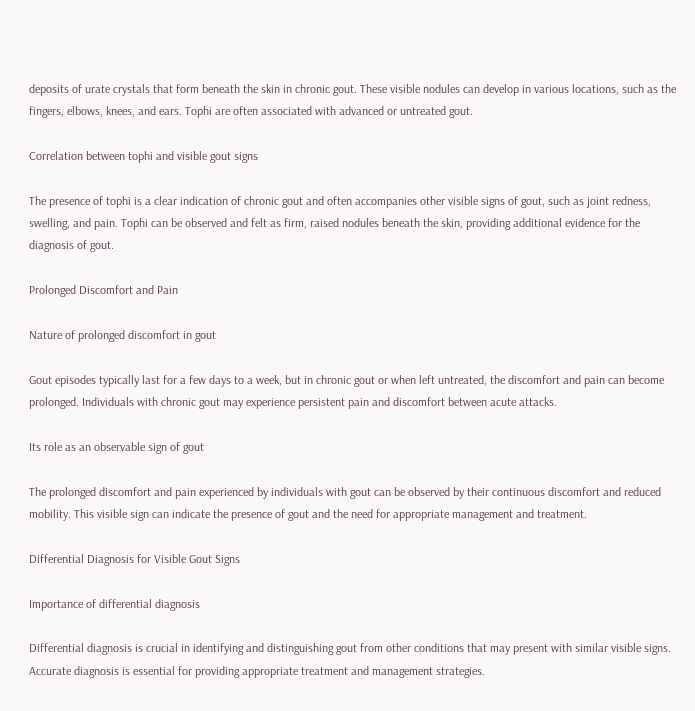deposits of urate crystals that form beneath the skin in chronic gout. These visible nodules can develop in various locations, such as the fingers, elbows, knees, and ears. Tophi are often associated with advanced or untreated gout.

Correlation between tophi and visible gout signs

The presence of tophi is a clear indication of chronic gout and often accompanies other visible signs of gout, such as joint redness, swelling, and pain. Tophi can be observed and felt as firm, raised nodules beneath the skin, providing additional evidence for the diagnosis of gout.

Prolonged Discomfort and Pain

Nature of prolonged discomfort in gout

Gout episodes typically last for a few days to a week, but in chronic gout or when left untreated, the discomfort and pain can become prolonged. Individuals with chronic gout may experience persistent pain and discomfort between acute attacks.

Its role as an observable sign of gout

The prolonged discomfort and pain experienced by individuals with gout can be observed by their continuous discomfort and reduced mobility. This visible sign can indicate the presence of gout and the need for appropriate management and treatment.

Differential Diagnosis for Visible Gout Signs

Importance of differential diagnosis

Differential diagnosis is crucial in identifying and distinguishing gout from other conditions that may present with similar visible signs. Accurate diagnosis is essential for providing appropriate treatment and management strategies.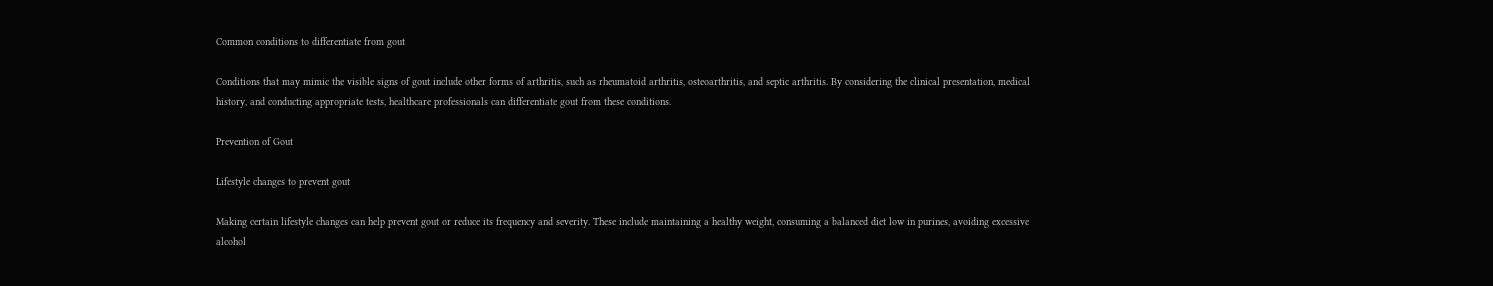Common conditions to differentiate from gout

Conditions that may mimic the visible signs of gout include other forms of arthritis, such as rheumatoid arthritis, osteoarthritis, and septic arthritis. By considering the clinical presentation, medical history, and conducting appropriate tests, healthcare professionals can differentiate gout from these conditions.

Prevention of Gout

Lifestyle changes to prevent gout

Making certain lifestyle changes can help prevent gout or reduce its frequency and severity. These include maintaining a healthy weight, consuming a balanced diet low in purines, avoiding excessive alcohol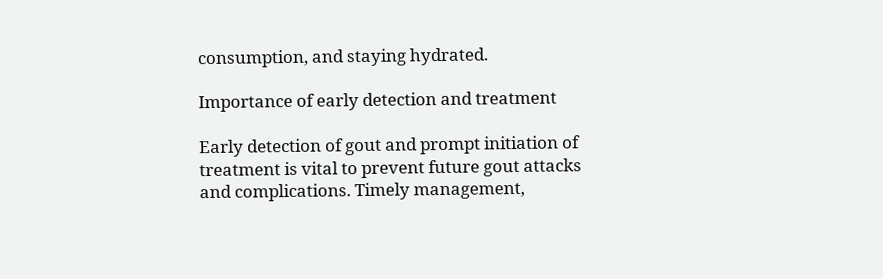consumption, and staying hydrated.

Importance of early detection and treatment

Early detection of gout and prompt initiation of treatment is vital to prevent future gout attacks and complications. Timely management,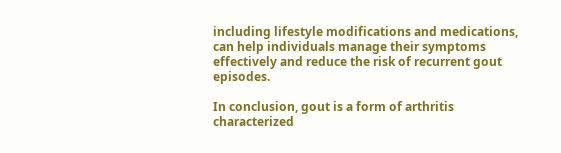including lifestyle modifications and medications, can help individuals manage their symptoms effectively and reduce the risk of recurrent gout episodes.

In conclusion, gout is a form of arthritis characterized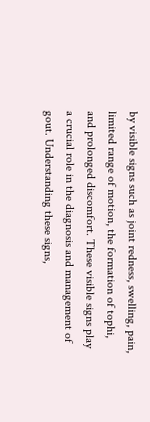by visible signs such as joint redness, swelling, pain, limited range of motion, the formation of tophi, and prolonged discomfort. These visible signs play a crucial role in the diagnosis and management of gout. Understanding these signs,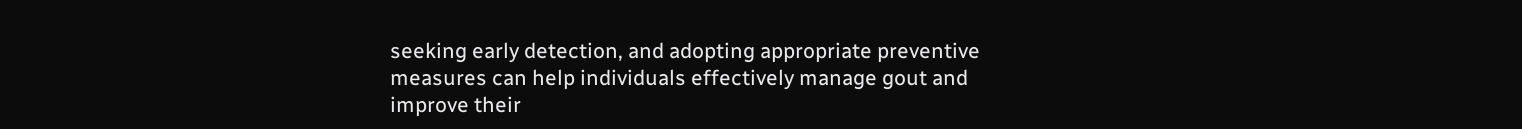seeking early detection, and adopting appropriate preventive measures can help individuals effectively manage gout and improve their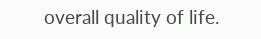overall quality of life.